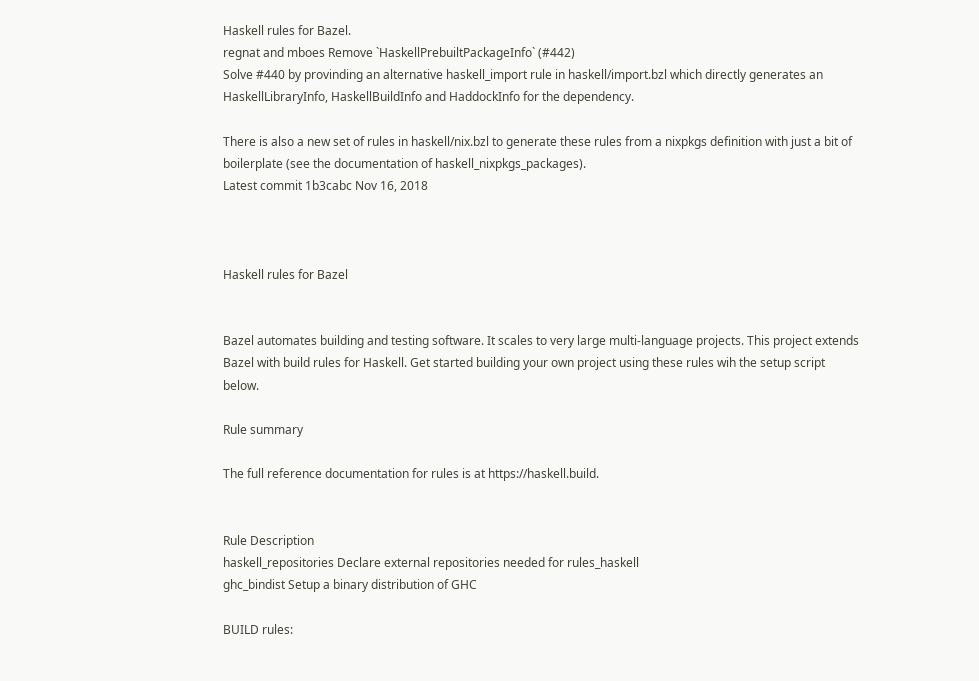Haskell rules for Bazel.
regnat and mboes Remove `HaskellPrebuiltPackageInfo` (#442)
Solve #440 by provinding an alternative haskell_import rule in haskell/import.bzl which directly generates an HaskellLibraryInfo, HaskellBuildInfo and HaddockInfo for the dependency.

There is also a new set of rules in haskell/nix.bzl to generate these rules from a nixpkgs definition with just a bit of boilerplate (see the documentation of haskell_nixpkgs_packages).
Latest commit 1b3cabc Nov 16, 2018



Haskell rules for Bazel


Bazel automates building and testing software. It scales to very large multi-language projects. This project extends Bazel with build rules for Haskell. Get started building your own project using these rules wih the setup script below.

Rule summary

The full reference documentation for rules is at https://haskell.build.


Rule Description
haskell_repositories Declare external repositories needed for rules_haskell
ghc_bindist Setup a binary distribution of GHC

BUILD rules: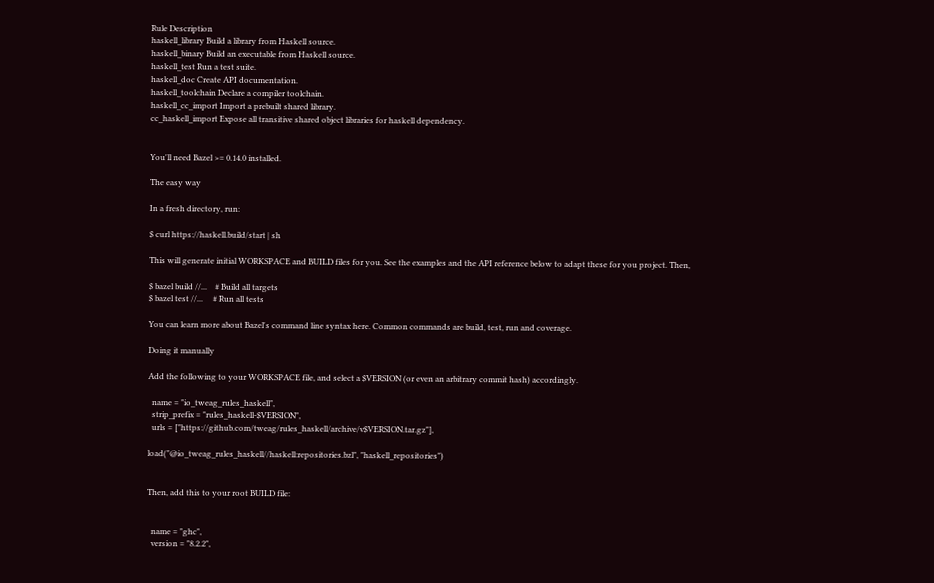Rule Description
haskell_library Build a library from Haskell source.
haskell_binary Build an executable from Haskell source.
haskell_test Run a test suite.
haskell_doc Create API documentation.
haskell_toolchain Declare a compiler toolchain.
haskell_cc_import Import a prebuilt shared library.
cc_haskell_import Expose all transitive shared object libraries for haskell dependency.


You'll need Bazel >= 0.14.0 installed.

The easy way

In a fresh directory, run:

$ curl https://haskell.build/start | sh

This will generate initial WORKSPACE and BUILD files for you. See the examples and the API reference below to adapt these for you project. Then,

$ bazel build //...    # Build all targets
$ bazel test //...     # Run all tests

You can learn more about Bazel's command line syntax here. Common commands are build, test, run and coverage.

Doing it manually

Add the following to your WORKSPACE file, and select a $VERSION (or even an arbitrary commit hash) accordingly.

  name = "io_tweag_rules_haskell",
  strip_prefix = "rules_haskell-$VERSION",
  urls = ["https://github.com/tweag/rules_haskell/archive/v$VERSION.tar.gz"],

load("@io_tweag_rules_haskell//haskell:repositories.bzl", "haskell_repositories")


Then, add this to your root BUILD file:


  name = "ghc",
  version = "8.2.2",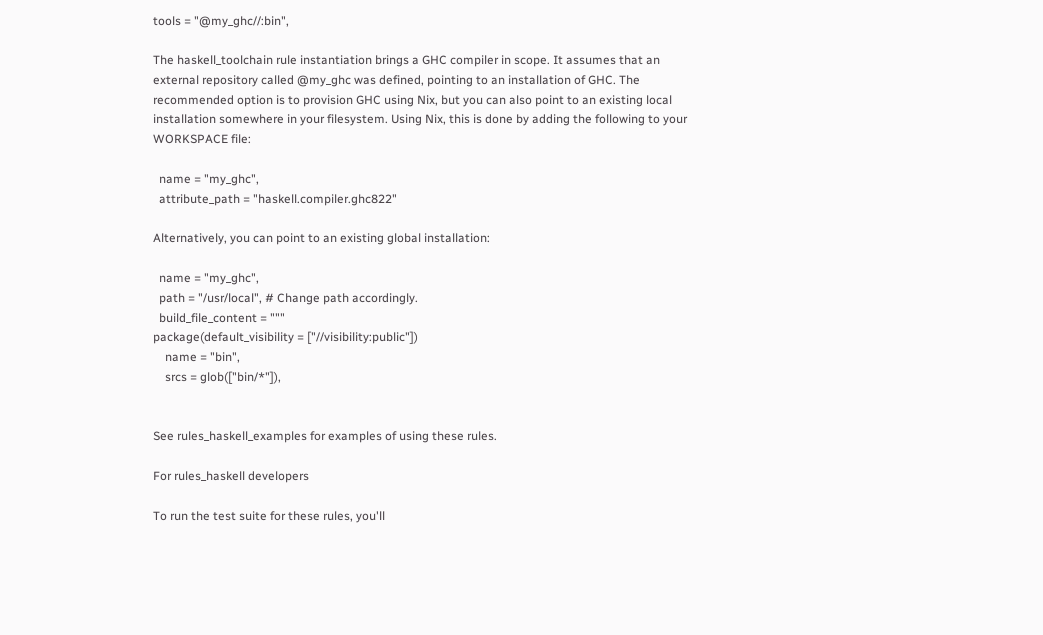tools = "@my_ghc//:bin",

The haskell_toolchain rule instantiation brings a GHC compiler in scope. It assumes that an external repository called @my_ghc was defined, pointing to an installation of GHC. The recommended option is to provision GHC using Nix, but you can also point to an existing local installation somewhere in your filesystem. Using Nix, this is done by adding the following to your WORKSPACE file:

  name = "my_ghc",
  attribute_path = "haskell.compiler.ghc822"

Alternatively, you can point to an existing global installation:

  name = "my_ghc",
  path = "/usr/local", # Change path accordingly.
  build_file_content = """
package(default_visibility = ["//visibility:public"])
    name = "bin",
    srcs = glob(["bin/*"]),


See rules_haskell_examples for examples of using these rules.

For rules_haskell developers

To run the test suite for these rules, you'll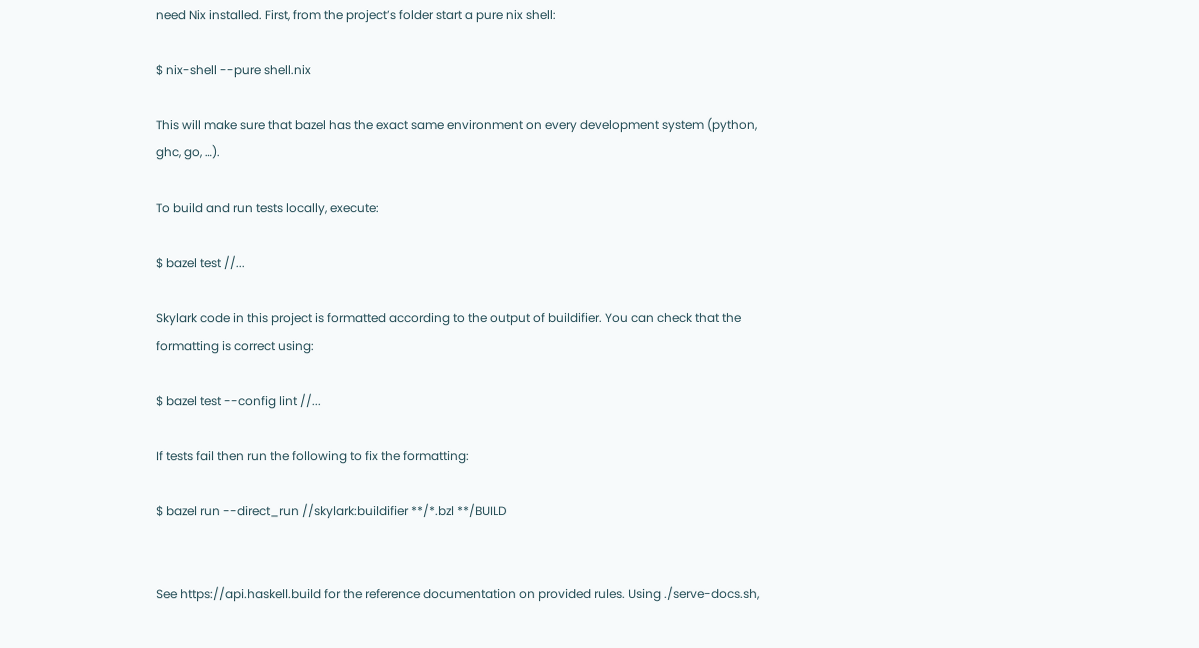need Nix installed. First, from the project’s folder start a pure nix shell:

$ nix-shell --pure shell.nix

This will make sure that bazel has the exact same environment on every development system (python, ghc, go, …).

To build and run tests locally, execute:

$ bazel test //...

Skylark code in this project is formatted according to the output of buildifier. You can check that the formatting is correct using:

$ bazel test --config lint //...

If tests fail then run the following to fix the formatting:

$ bazel run --direct_run //skylark:buildifier **/*.bzl **/BUILD


See https://api.haskell.build for the reference documentation on provided rules. Using ./serve-docs.sh,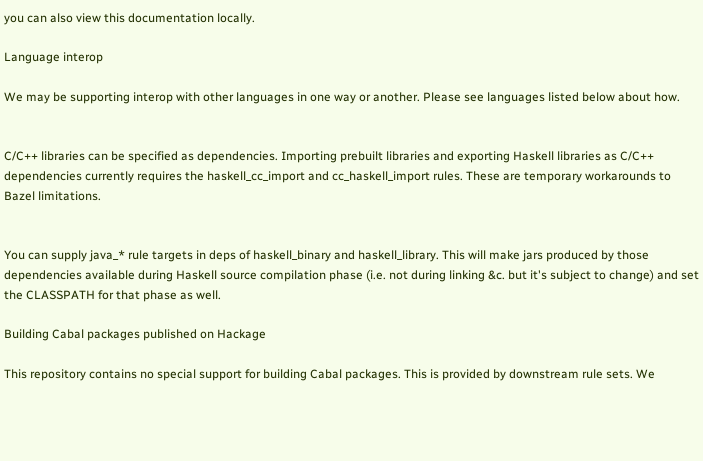you can also view this documentation locally.

Language interop

We may be supporting interop with other languages in one way or another. Please see languages listed below about how.


C/C++ libraries can be specified as dependencies. Importing prebuilt libraries and exporting Haskell libraries as C/C++ dependencies currently requires the haskell_cc_import and cc_haskell_import rules. These are temporary workarounds to Bazel limitations.


You can supply java_* rule targets in deps of haskell_binary and haskell_library. This will make jars produced by those dependencies available during Haskell source compilation phase (i.e. not during linking &c. but it's subject to change) and set the CLASSPATH for that phase as well.

Building Cabal packages published on Hackage

This repository contains no special support for building Cabal packages. This is provided by downstream rule sets. We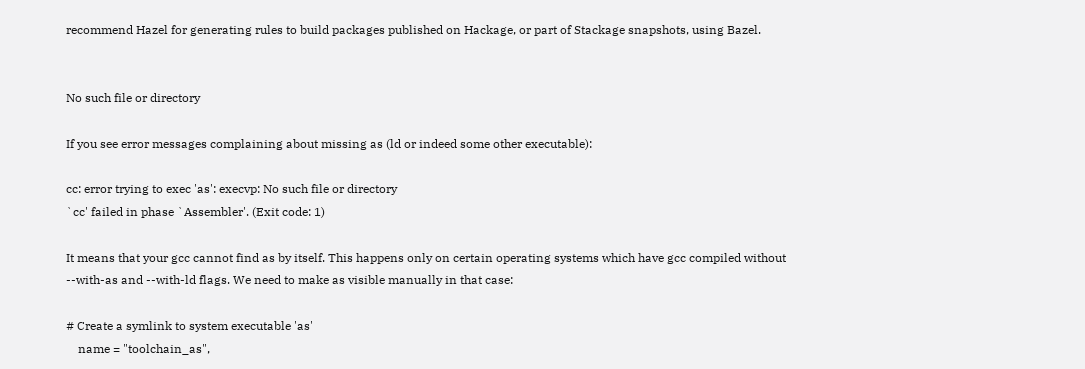recommend Hazel for generating rules to build packages published on Hackage, or part of Stackage snapshots, using Bazel.


No such file or directory

If you see error messages complaining about missing as (ld or indeed some other executable):

cc: error trying to exec 'as': execvp: No such file or directory
`cc' failed in phase `Assembler'. (Exit code: 1)

It means that your gcc cannot find as by itself. This happens only on certain operating systems which have gcc compiled without --with-as and --with-ld flags. We need to make as visible manually in that case:

# Create a symlink to system executable 'as'
    name = "toolchain_as",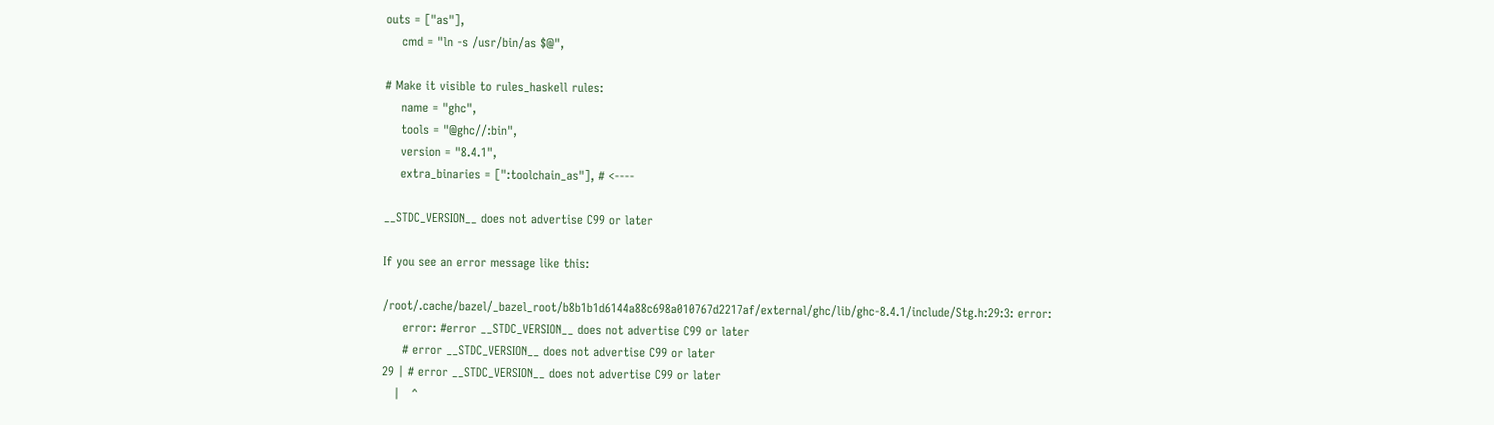outs = ["as"],
    cmd = "ln -s /usr/bin/as $@",

# Make it visible to rules_haskell rules:
    name = "ghc",
    tools = "@ghc//:bin",
    version = "8.4.1",
    extra_binaries = [":toolchain_as"], # <----

__STDC_VERSION__ does not advertise C99 or later

If you see an error message like this:

/root/.cache/bazel/_bazel_root/b8b1b1d6144a88c698a010767d2217af/external/ghc/lib/ghc-8.4.1/include/Stg.h:29:3: error:
     error: #error __STDC_VERSION__ does not advertise C99 or later
     # error __STDC_VERSION__ does not advertise C99 or later
29 | # error __STDC_VERSION__ does not advertise C99 or later
   |   ^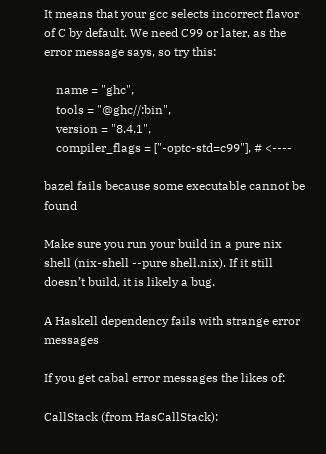It means that your gcc selects incorrect flavor of C by default. We need C99 or later, as the error message says, so try this:

    name = "ghc",
    tools = "@ghc//:bin",
    version = "8.4.1",
    compiler_flags = ["-optc-std=c99"], # <----

bazel fails because some executable cannot be found

Make sure you run your build in a pure nix shell (nix-shell --pure shell.nix). If it still doesn’t build, it is likely a bug.

A Haskell dependency fails with strange error messages

If you get cabal error messages the likes of:

CallStack (from HasCallStack):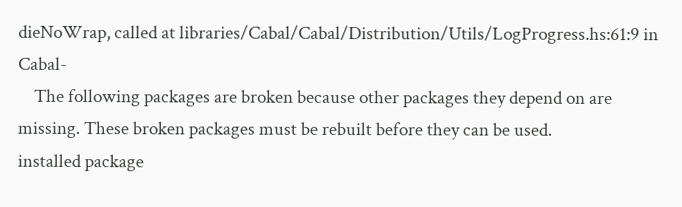dieNoWrap, called at libraries/Cabal/Cabal/Distribution/Utils/LogProgress.hs:61:9 in Cabal-
    The following packages are broken because other packages they depend on are missing. These broken packages must be rebuilt before they can be used.
installed package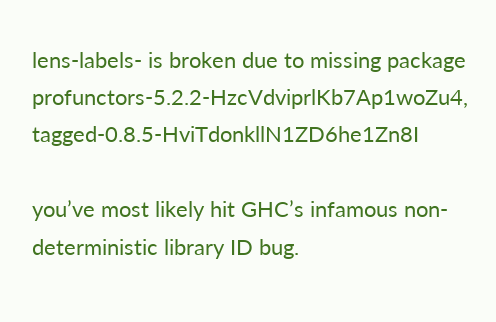lens-labels- is broken due to missing package profunctors-5.2.2-HzcVdviprlKb7Ap1woZu4, tagged-0.8.5-HviTdonkllN1ZD6he1Zn8I

you’ve most likely hit GHC’s infamous non-deterministic library ID bug.